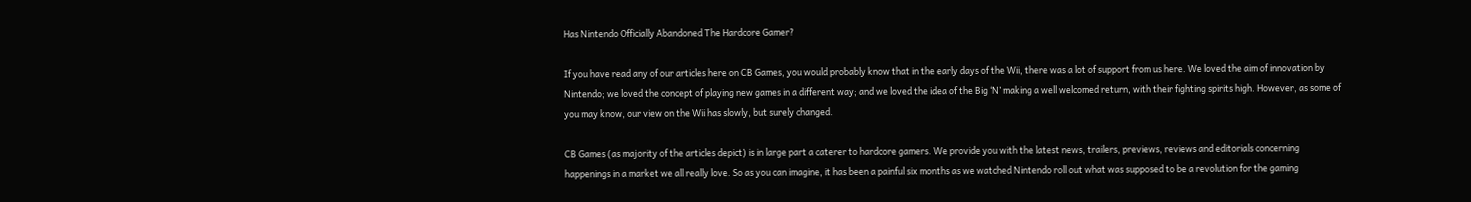Has Nintendo Officially Abandoned The Hardcore Gamer?

If you have read any of our articles here on CB Games, you would probably know that in the early days of the Wii, there was a lot of support from us here. We loved the aim of innovation by Nintendo; we loved the concept of playing new games in a different way; and we loved the idea of the Big ‘N’ making a well welcomed return, with their fighting spirits high. However, as some of you may know, our view on the Wii has slowly, but surely changed.

CB Games (as majority of the articles depict) is in large part a caterer to hardcore gamers. We provide you with the latest news, trailers, previews, reviews and editorials concerning happenings in a market we all really love. So as you can imagine, it has been a painful six months as we watched Nintendo roll out what was supposed to be a revolution for the gaming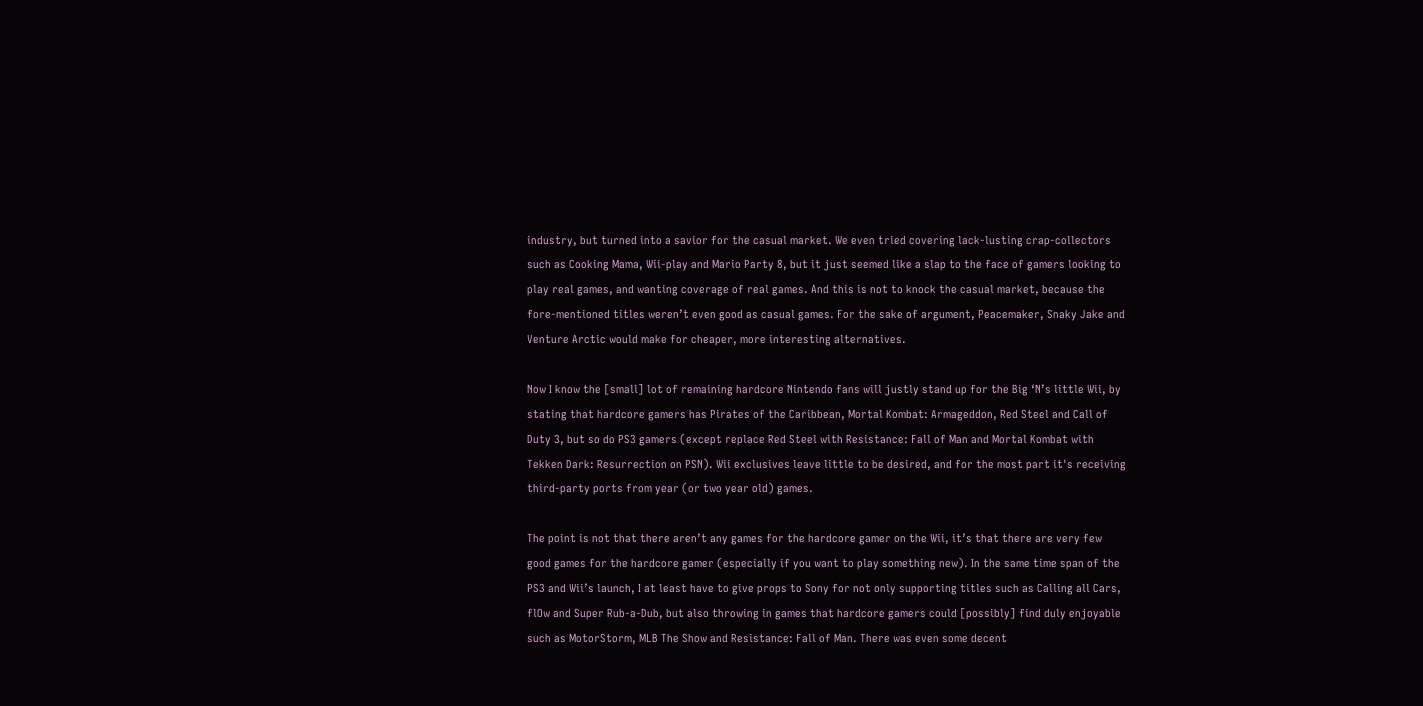industry, but turned into a savior for the casual market. We even tried covering lack-lusting crap-collectors such as Cooking Mama, Wii-play and Mario Party 8, but it just seemed like a slap to the face of gamers looking to play real games, and wanting coverage of real games. And this is not to knock the casual market, because the fore-mentioned titles weren’t even good as casual games. For the sake of argument, Peacemaker, Snaky Jake and Venture Arctic would make for cheaper, more interesting alternatives.

Now I know the [small] lot of remaining hardcore Nintendo fans will justly stand up for the Big ‘N’s little Wii, by stating that hardcore gamers has Pirates of the Caribbean, Mortal Kombat: Armageddon, Red Steel and Call of Duty 3, but so do PS3 gamers (except replace Red Steel with Resistance: Fall of Man and Mortal Kombat with Tekken Dark: Resurrection on PSN). Wii exclusives leave little to be desired, and for the most part it's receiving third-party ports from year (or two year old) games.

The point is not that there aren’t any games for the hardcore gamer on the Wii, it’s that there are very few good games for the hardcore gamer (especially if you want to play something new). In the same time span of the PS3 and Wii’s launch, I at least have to give props to Sony for not only supporting titles such as Calling all Cars, flOw and Super Rub-a-Dub, but also throwing in games that hardcore gamers could [possibly] find duly enjoyable such as MotorStorm, MLB The Show and Resistance: Fall of Man. There was even some decent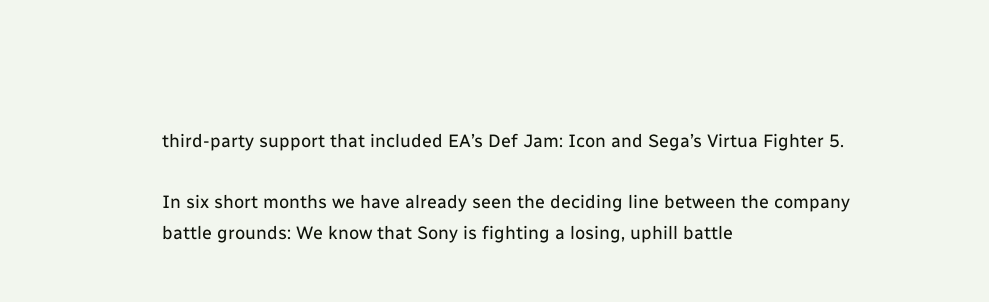third-party support that included EA’s Def Jam: Icon and Sega’s Virtua Fighter 5.

In six short months we have already seen the deciding line between the company battle grounds: We know that Sony is fighting a losing, uphill battle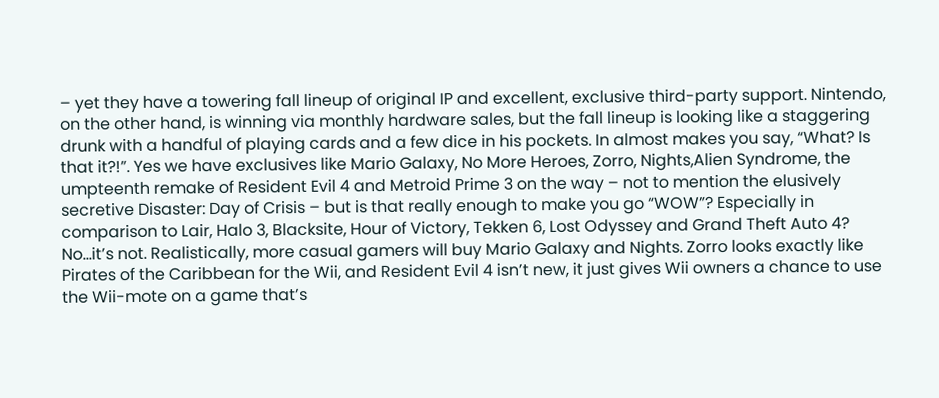– yet they have a towering fall lineup of original IP and excellent, exclusive third-party support. Nintendo, on the other hand, is winning via monthly hardware sales, but the fall lineup is looking like a staggering drunk with a handful of playing cards and a few dice in his pockets. In almost makes you say, “What? Is that it?!”. Yes we have exclusives like Mario Galaxy, No More Heroes, Zorro, Nights,Alien Syndrome, the umpteenth remake of Resident Evil 4 and Metroid Prime 3 on the way – not to mention the elusively secretive Disaster: Day of Crisis – but is that really enough to make you go “WOW”? Especially in comparison to Lair, Halo 3, Blacksite, Hour of Victory, Tekken 6, Lost Odyssey and Grand Theft Auto 4? No...it’s not. Realistically, more casual gamers will buy Mario Galaxy and Nights. Zorro looks exactly like Pirates of the Caribbean for the Wii, and Resident Evil 4 isn’t new, it just gives Wii owners a chance to use the Wii-mote on a game that’s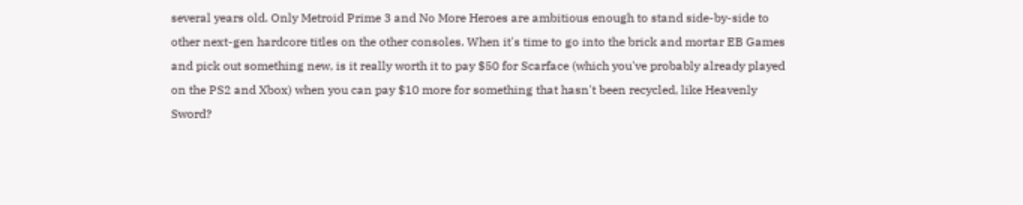several years old. Only Metroid Prime 3 and No More Heroes are ambitious enough to stand side-by-side to other next-gen hardcore titles on the other consoles. When it's time to go into the brick and mortar EB Games and pick out something new, is it really worth it to pay $50 for Scarface (which you've probably already played on the PS2 and Xbox) when you can pay $10 more for something that hasn't been recycled, like Heavenly Sword?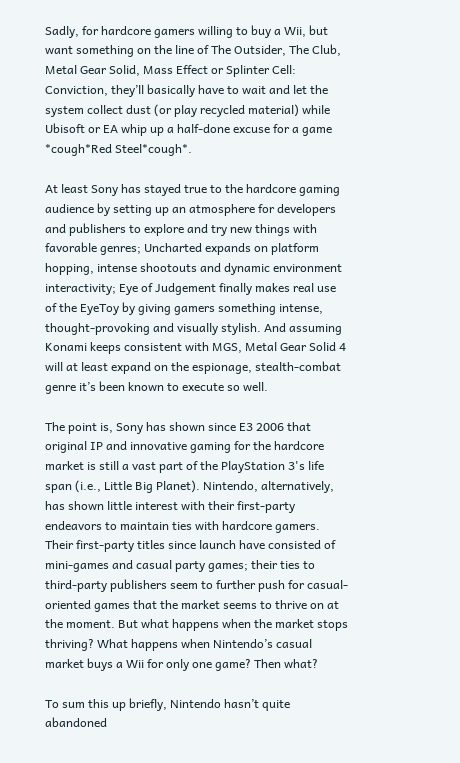Sadly, for hardcore gamers willing to buy a Wii, but want something on the line of The Outsider, The Club, Metal Gear Solid, Mass Effect or Splinter Cell: Conviction, they’ll basically have to wait and let the system collect dust (or play recycled material) while Ubisoft or EA whip up a half-done excuse for a game *cough*Red Steel*cough*.

At least Sony has stayed true to the hardcore gaming audience by setting up an atmosphere for developers and publishers to explore and try new things with favorable genres; Uncharted expands on platform hopping, intense shootouts and dynamic environment interactivity; Eye of Judgement finally makes real use of the EyeToy by giving gamers something intense, thought-provoking and visually stylish. And assuming Konami keeps consistent with MGS, Metal Gear Solid 4 will at least expand on the espionage, stealth-combat genre it’s been known to execute so well.

The point is, Sony has shown since E3 2006 that original IP and innovative gaming for the hardcore market is still a vast part of the PlayStation 3's life span (i.e., Little Big Planet). Nintendo, alternatively, has shown little interest with their first-party endeavors to maintain ties with hardcore gamers. Their first-party titles since launch have consisted of mini-games and casual party games; their ties to third-party publishers seem to further push for casual-oriented games that the market seems to thrive on at the moment. But what happens when the market stops thriving? What happens when Nintendo’s casual market buys a Wii for only one game? Then what?

To sum this up briefly, Nintendo hasn’t quite abandoned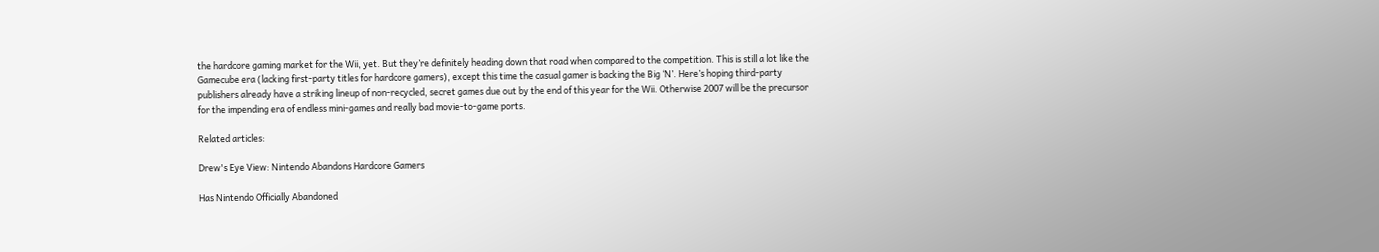the hardcore gaming market for the Wii, yet. But they’re definitely heading down that road when compared to the competition. This is still a lot like the Gamecube era (lacking first-party titles for hardcore gamers), except this time the casual gamer is backing the Big ‘N’. Here’s hoping third-party publishers already have a striking lineup of non-recycled, secret games due out by the end of this year for the Wii. Otherwise 2007 will be the precursor for the impending era of endless mini-games and really bad movie-to-game ports.

Related articles:

Drew's Eye View: Nintendo Abandons Hardcore Gamers

Has Nintendo Officially Abandoned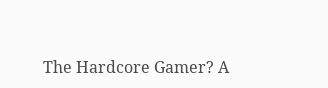The Hardcore Gamer? A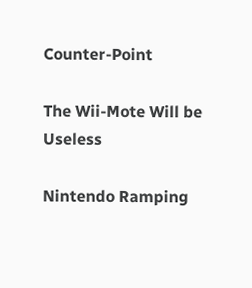Counter-Point

The Wii-Mote Will be Useless

Nintendo Ramping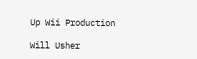Up Wii Production

Will Usher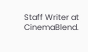Staff Writer at CinemaBlend.